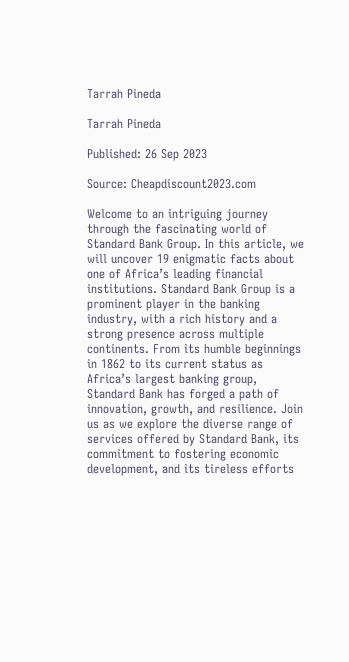Tarrah Pineda

Tarrah Pineda

Published: 26 Sep 2023

Source: Cheapdiscount2023.com

Welcome to an intriguing journey through the fascinating world of Standard Bank Group. In this article, we will uncover 19 enigmatic facts about one of Africa’s leading financial institutions. Standard Bank Group is a prominent player in the banking industry, with a rich history and a strong presence across multiple continents. From its humble beginnings in 1862 to its current status as Africa’s largest banking group, Standard Bank has forged a path of innovation, growth, and resilience. Join us as we explore the diverse range of services offered by Standard Bank, its commitment to fostering economic development, and its tireless efforts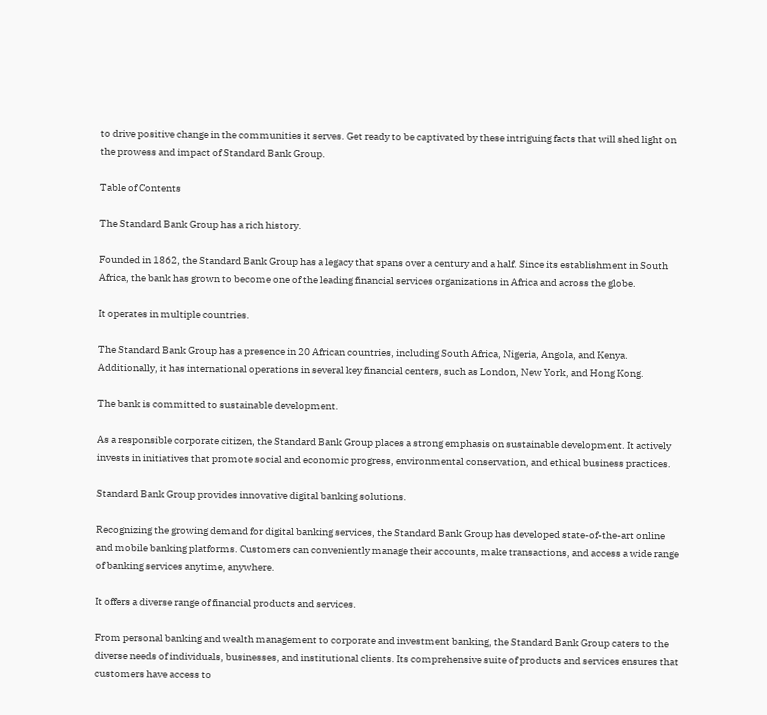to drive positive change in the communities it serves. Get ready to be captivated by these intriguing facts that will shed light on the prowess and impact of Standard Bank Group.

Table of Contents

The Standard Bank Group has a rich history.

Founded in 1862, the Standard Bank Group has a legacy that spans over a century and a half. Since its establishment in South Africa, the bank has grown to become one of the leading financial services organizations in Africa and across the globe.

It operates in multiple countries.

The Standard Bank Group has a presence in 20 African countries, including South Africa, Nigeria, Angola, and Kenya. Additionally, it has international operations in several key financial centers, such as London, New York, and Hong Kong.

The bank is committed to sustainable development.

As a responsible corporate citizen, the Standard Bank Group places a strong emphasis on sustainable development. It actively invests in initiatives that promote social and economic progress, environmental conservation, and ethical business practices.

Standard Bank Group provides innovative digital banking solutions.

Recognizing the growing demand for digital banking services, the Standard Bank Group has developed state-of-the-art online and mobile banking platforms. Customers can conveniently manage their accounts, make transactions, and access a wide range of banking services anytime, anywhere.

It offers a diverse range of financial products and services.

From personal banking and wealth management to corporate and investment banking, the Standard Bank Group caters to the diverse needs of individuals, businesses, and institutional clients. Its comprehensive suite of products and services ensures that customers have access to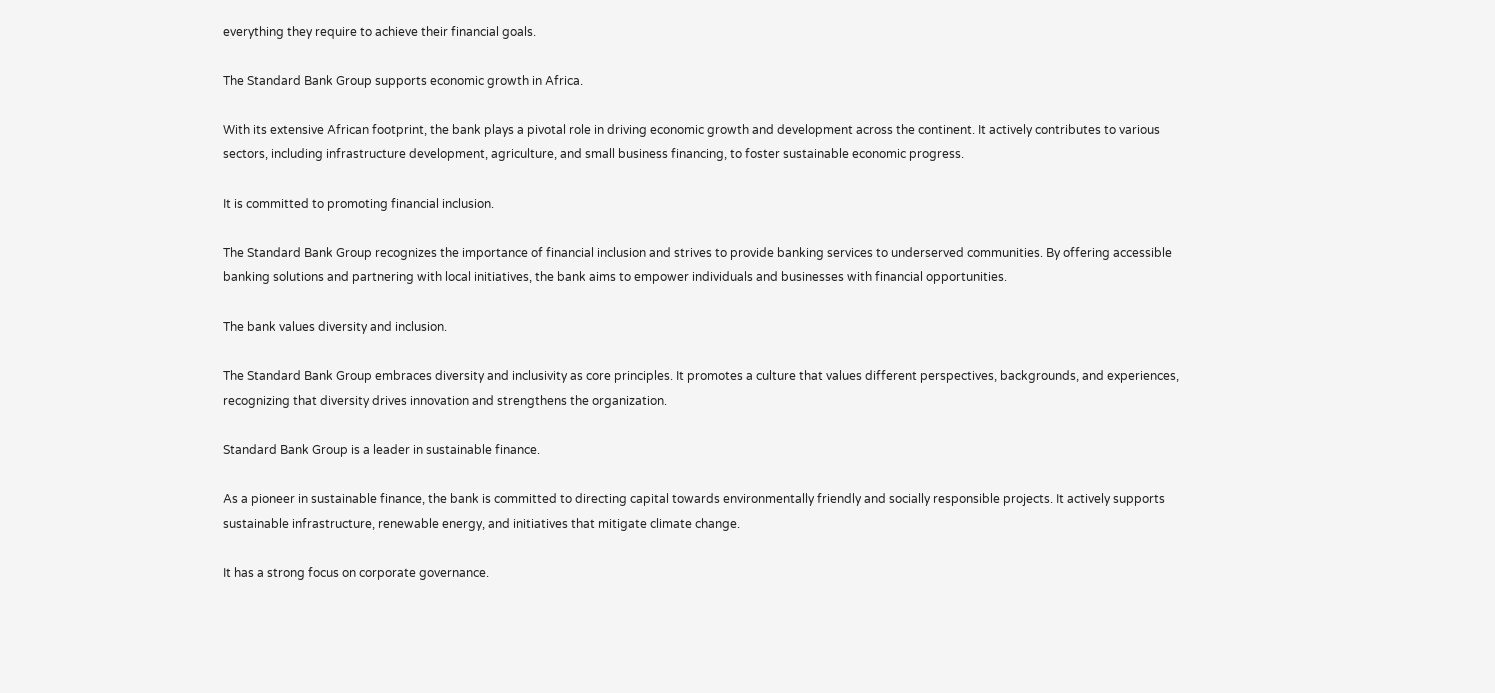everything they require to achieve their financial goals.

The Standard Bank Group supports economic growth in Africa.

With its extensive African footprint, the bank plays a pivotal role in driving economic growth and development across the continent. It actively contributes to various sectors, including infrastructure development, agriculture, and small business financing, to foster sustainable economic progress.

It is committed to promoting financial inclusion.

The Standard Bank Group recognizes the importance of financial inclusion and strives to provide banking services to underserved communities. By offering accessible banking solutions and partnering with local initiatives, the bank aims to empower individuals and businesses with financial opportunities.

The bank values diversity and inclusion.

The Standard Bank Group embraces diversity and inclusivity as core principles. It promotes a culture that values different perspectives, backgrounds, and experiences, recognizing that diversity drives innovation and strengthens the organization.

Standard Bank Group is a leader in sustainable finance.

As a pioneer in sustainable finance, the bank is committed to directing capital towards environmentally friendly and socially responsible projects. It actively supports sustainable infrastructure, renewable energy, and initiatives that mitigate climate change.

It has a strong focus on corporate governance.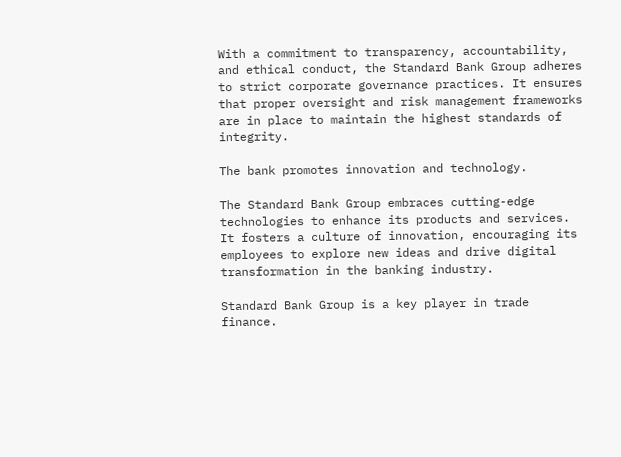With a commitment to transparency, accountability, and ethical conduct, the Standard Bank Group adheres to strict corporate governance practices. It ensures that proper oversight and risk management frameworks are in place to maintain the highest standards of integrity.

The bank promotes innovation and technology.

The Standard Bank Group embraces cutting-edge technologies to enhance its products and services. It fosters a culture of innovation, encouraging its employees to explore new ideas and drive digital transformation in the banking industry.

Standard Bank Group is a key player in trade finance.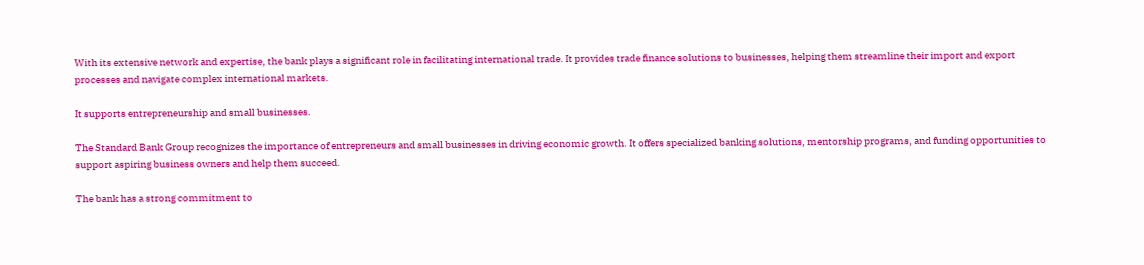With its extensive network and expertise, the bank plays a significant role in facilitating international trade. It provides trade finance solutions to businesses, helping them streamline their import and export processes and navigate complex international markets.

It supports entrepreneurship and small businesses.

The Standard Bank Group recognizes the importance of entrepreneurs and small businesses in driving economic growth. It offers specialized banking solutions, mentorship programs, and funding opportunities to support aspiring business owners and help them succeed.

The bank has a strong commitment to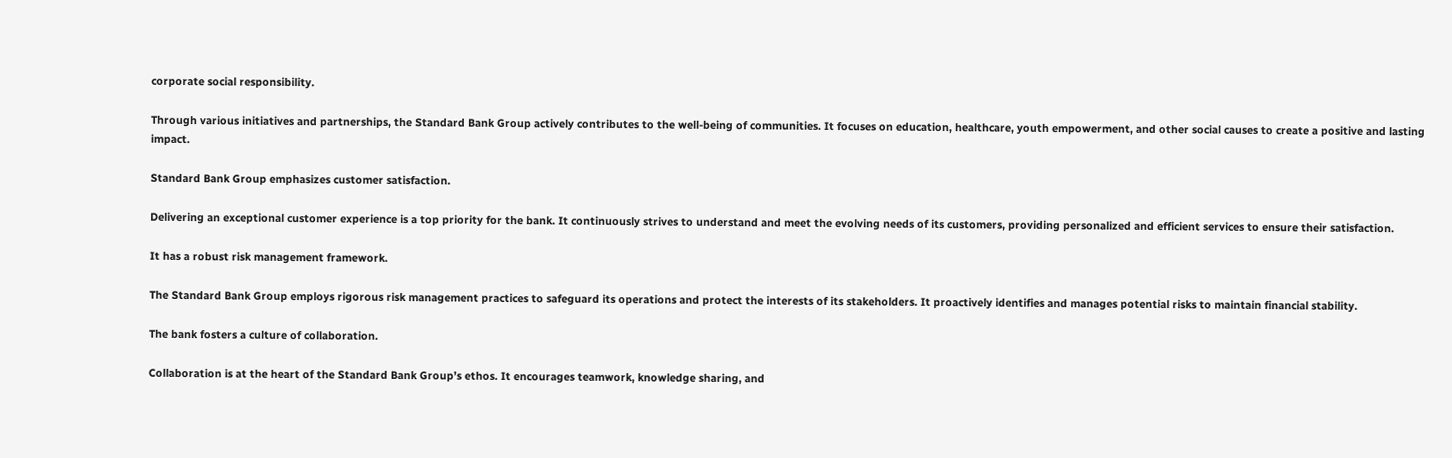corporate social responsibility.

Through various initiatives and partnerships, the Standard Bank Group actively contributes to the well-being of communities. It focuses on education, healthcare, youth empowerment, and other social causes to create a positive and lasting impact.

Standard Bank Group emphasizes customer satisfaction.

Delivering an exceptional customer experience is a top priority for the bank. It continuously strives to understand and meet the evolving needs of its customers, providing personalized and efficient services to ensure their satisfaction.

It has a robust risk management framework.

The Standard Bank Group employs rigorous risk management practices to safeguard its operations and protect the interests of its stakeholders. It proactively identifies and manages potential risks to maintain financial stability.

The bank fosters a culture of collaboration.

Collaboration is at the heart of the Standard Bank Group’s ethos. It encourages teamwork, knowledge sharing, and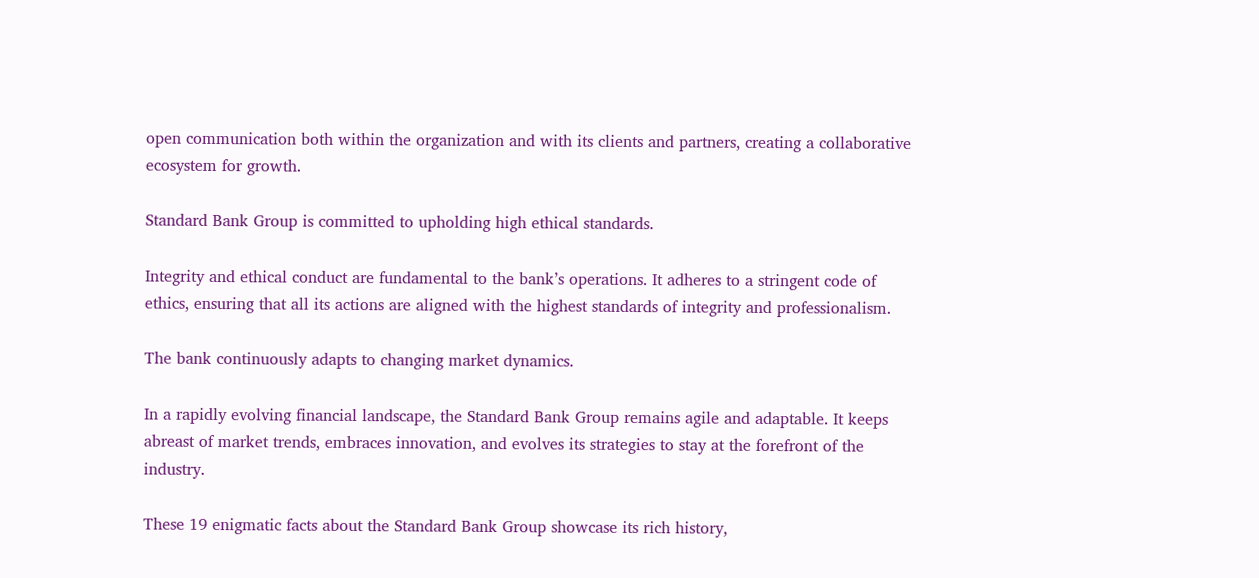open communication both within the organization and with its clients and partners, creating a collaborative ecosystem for growth.

Standard Bank Group is committed to upholding high ethical standards.

Integrity and ethical conduct are fundamental to the bank’s operations. It adheres to a stringent code of ethics, ensuring that all its actions are aligned with the highest standards of integrity and professionalism.

The bank continuously adapts to changing market dynamics.

In a rapidly evolving financial landscape, the Standard Bank Group remains agile and adaptable. It keeps abreast of market trends, embraces innovation, and evolves its strategies to stay at the forefront of the industry.

These 19 enigmatic facts about the Standard Bank Group showcase its rich history,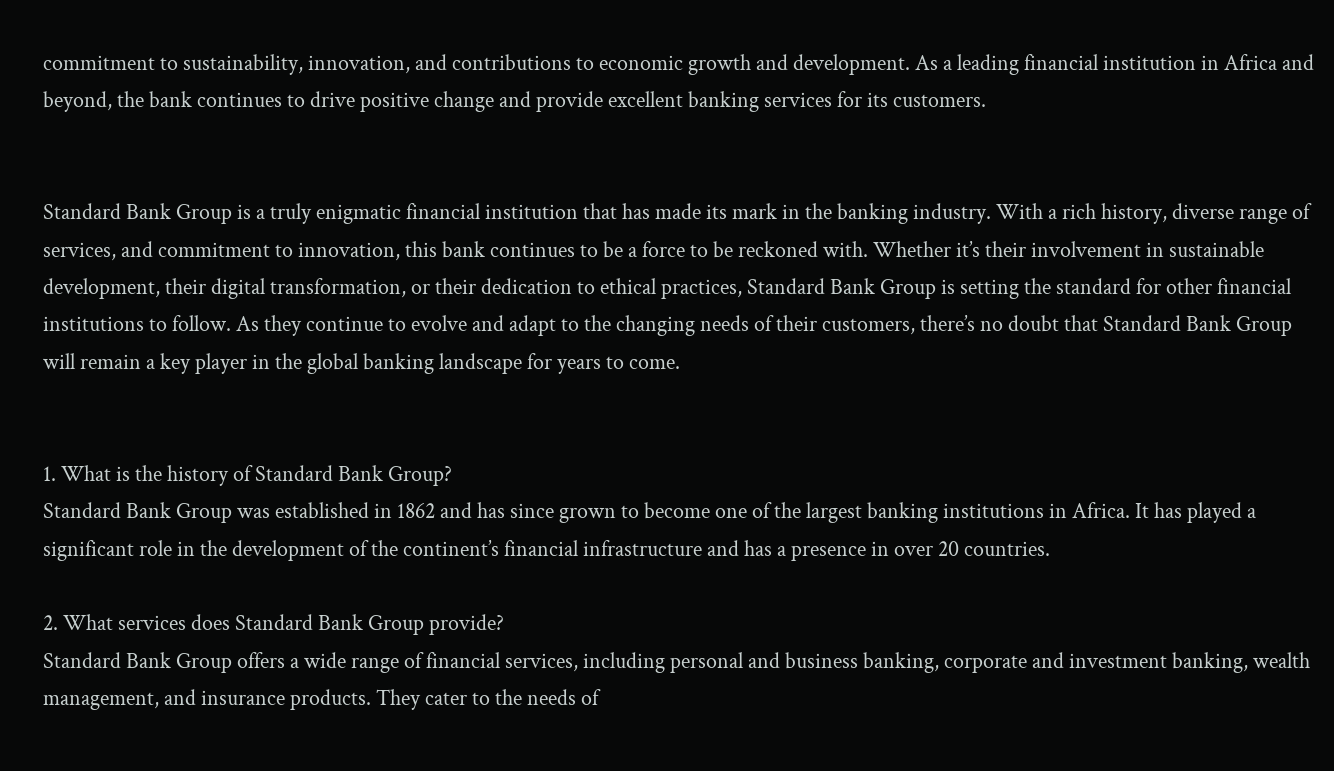commitment to sustainability, innovation, and contributions to economic growth and development. As a leading financial institution in Africa and beyond, the bank continues to drive positive change and provide excellent banking services for its customers.


Standard Bank Group is a truly enigmatic financial institution that has made its mark in the banking industry. With a rich history, diverse range of services, and commitment to innovation, this bank continues to be a force to be reckoned with. Whether it’s their involvement in sustainable development, their digital transformation, or their dedication to ethical practices, Standard Bank Group is setting the standard for other financial institutions to follow. As they continue to evolve and adapt to the changing needs of their customers, there’s no doubt that Standard Bank Group will remain a key player in the global banking landscape for years to come.


1. What is the history of Standard Bank Group?
Standard Bank Group was established in 1862 and has since grown to become one of the largest banking institutions in Africa. It has played a significant role in the development of the continent’s financial infrastructure and has a presence in over 20 countries.

2. What services does Standard Bank Group provide?
Standard Bank Group offers a wide range of financial services, including personal and business banking, corporate and investment banking, wealth management, and insurance products. They cater to the needs of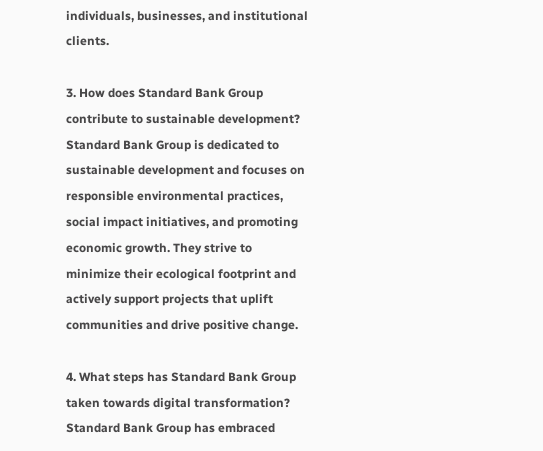individuals, businesses, and institutional clients.

3. How does Standard Bank Group contribute to sustainable development?
Standard Bank Group is dedicated to sustainable development and focuses on responsible environmental practices, social impact initiatives, and promoting economic growth. They strive to minimize their ecological footprint and actively support projects that uplift communities and drive positive change.

4. What steps has Standard Bank Group taken towards digital transformation?
Standard Bank Group has embraced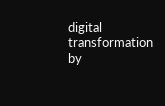digital transformation by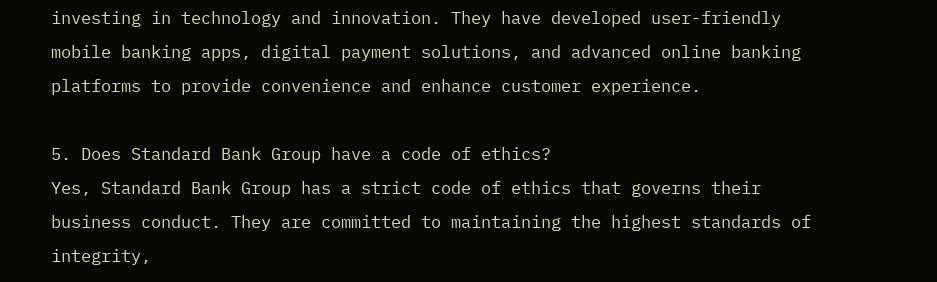investing in technology and innovation. They have developed user-friendly mobile banking apps, digital payment solutions, and advanced online banking platforms to provide convenience and enhance customer experience.

5. Does Standard Bank Group have a code of ethics?
Yes, Standard Bank Group has a strict code of ethics that governs their business conduct. They are committed to maintaining the highest standards of integrity,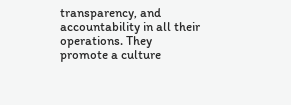transparency, and accountability in all their operations. They promote a culture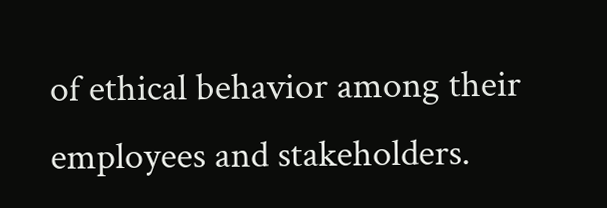of ethical behavior among their employees and stakeholders.